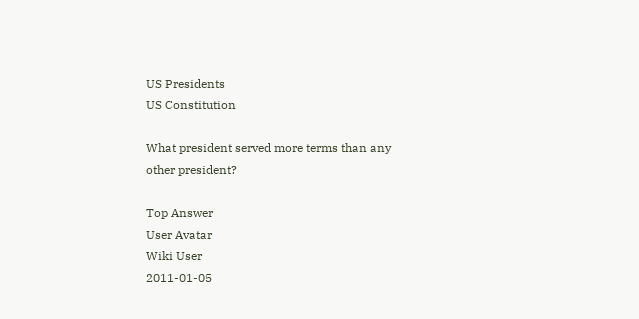US Presidents
US Constitution

What president served more terms than any other president?

Top Answer
User Avatar
Wiki User
2011-01-05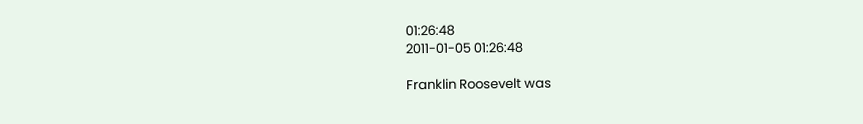01:26:48
2011-01-05 01:26:48

Franklin Roosevelt was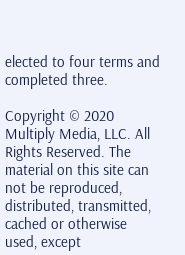elected to four terms and completed three.

Copyright © 2020 Multiply Media, LLC. All Rights Reserved. The material on this site can not be reproduced, distributed, transmitted, cached or otherwise used, except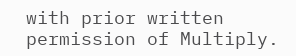with prior written permission of Multiply.